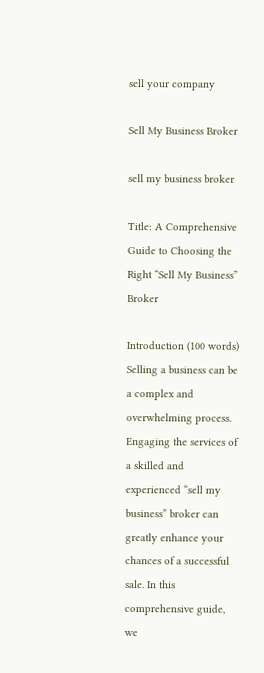sell your company

Sell My Business Broker

sell my business broker

Title: A Comprehensive Guide to Choosing the Right “Sell My Business” Broker

Introduction (100 words)
Selling a business can be a complex and overwhelming process. Engaging the services of a skilled and experienced “sell my business” broker can greatly enhance your chances of a successful sale. In this comprehensive guide, we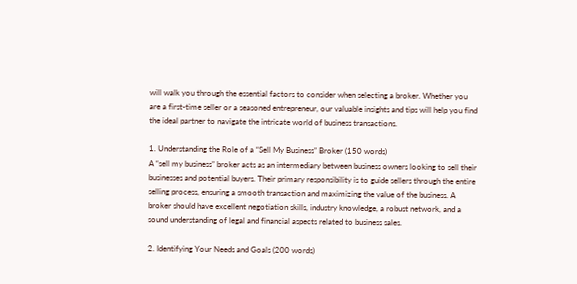will walk you through the essential factors to consider when selecting a broker. Whether you are a first-time seller or a seasoned entrepreneur, our valuable insights and tips will help you find the ideal partner to navigate the intricate world of business transactions.

1. Understanding the Role of a “Sell My Business” Broker (150 words)
A “sell my business” broker acts as an intermediary between business owners looking to sell their businesses and potential buyers. Their primary responsibility is to guide sellers through the entire selling process, ensuring a smooth transaction and maximizing the value of the business. A broker should have excellent negotiation skills, industry knowledge, a robust network, and a sound understanding of legal and financial aspects related to business sales.

2. Identifying Your Needs and Goals (200 words)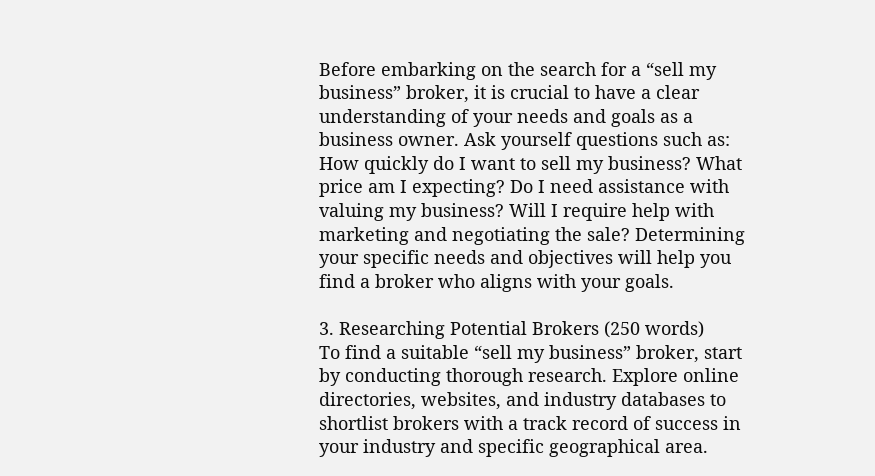Before embarking on the search for a “sell my business” broker, it is crucial to have a clear understanding of your needs and goals as a business owner. Ask yourself questions such as: How quickly do I want to sell my business? What price am I expecting? Do I need assistance with valuing my business? Will I require help with marketing and negotiating the sale? Determining your specific needs and objectives will help you find a broker who aligns with your goals.

3. Researching Potential Brokers (250 words)
To find a suitable “sell my business” broker, start by conducting thorough research. Explore online directories, websites, and industry databases to shortlist brokers with a track record of success in your industry and specific geographical area.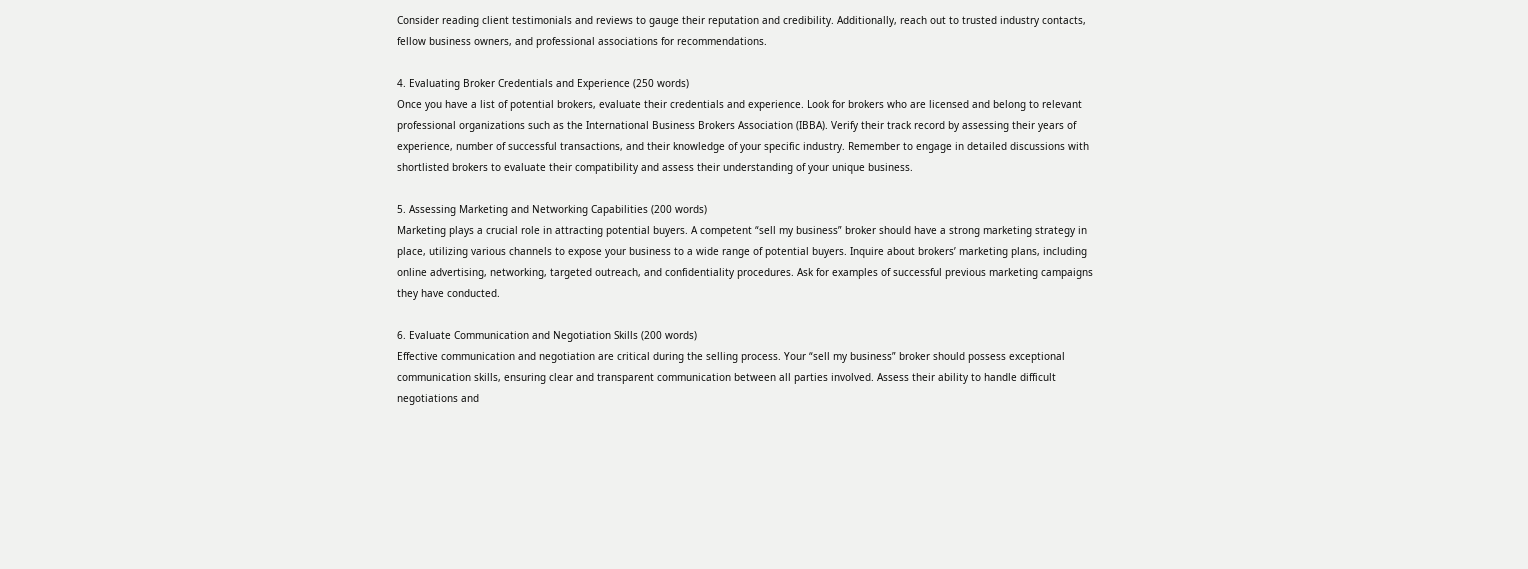Consider reading client testimonials and reviews to gauge their reputation and credibility. Additionally, reach out to trusted industry contacts, fellow business owners, and professional associations for recommendations.

4. Evaluating Broker Credentials and Experience (250 words)
Once you have a list of potential brokers, evaluate their credentials and experience. Look for brokers who are licensed and belong to relevant professional organizations such as the International Business Brokers Association (IBBA). Verify their track record by assessing their years of experience, number of successful transactions, and their knowledge of your specific industry. Remember to engage in detailed discussions with shortlisted brokers to evaluate their compatibility and assess their understanding of your unique business.

5. Assessing Marketing and Networking Capabilities (200 words)
Marketing plays a crucial role in attracting potential buyers. A competent “sell my business” broker should have a strong marketing strategy in place, utilizing various channels to expose your business to a wide range of potential buyers. Inquire about brokers’ marketing plans, including online advertising, networking, targeted outreach, and confidentiality procedures. Ask for examples of successful previous marketing campaigns they have conducted.

6. Evaluate Communication and Negotiation Skills (200 words)
Effective communication and negotiation are critical during the selling process. Your “sell my business” broker should possess exceptional communication skills, ensuring clear and transparent communication between all parties involved. Assess their ability to handle difficult negotiations and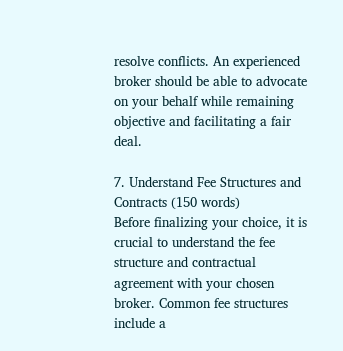resolve conflicts. An experienced broker should be able to advocate on your behalf while remaining objective and facilitating a fair deal.

7. Understand Fee Structures and Contracts (150 words)
Before finalizing your choice, it is crucial to understand the fee structure and contractual agreement with your chosen broker. Common fee structures include a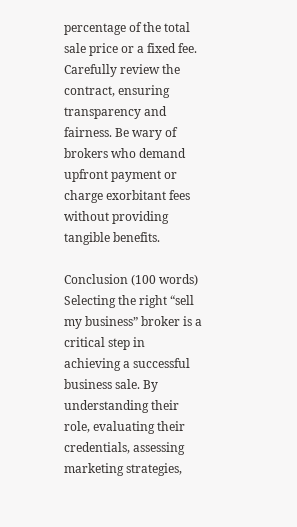percentage of the total sale price or a fixed fee. Carefully review the contract, ensuring transparency and fairness. Be wary of brokers who demand upfront payment or charge exorbitant fees without providing tangible benefits.

Conclusion (100 words)
Selecting the right “sell my business” broker is a critical step in achieving a successful business sale. By understanding their role, evaluating their credentials, assessing marketing strategies,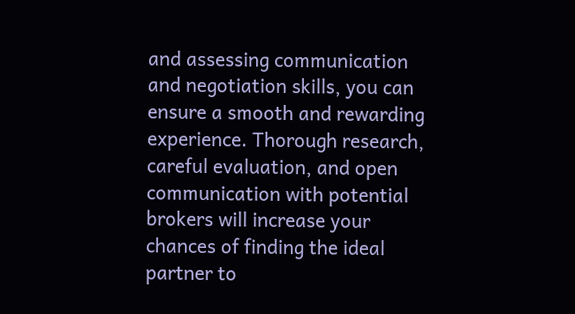and assessing communication and negotiation skills, you can ensure a smooth and rewarding experience. Thorough research, careful evaluation, and open communication with potential brokers will increase your chances of finding the ideal partner to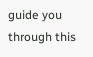guide you through this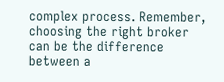complex process. Remember, choosing the right broker can be the difference between a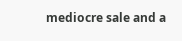mediocre sale and a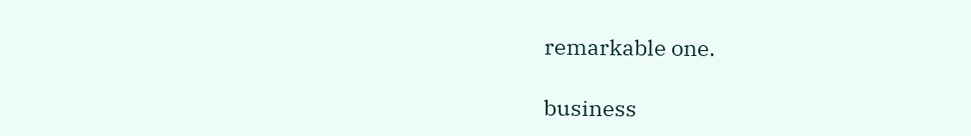remarkable one.

business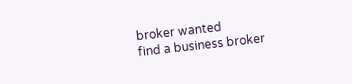broker wanted
find a business broker